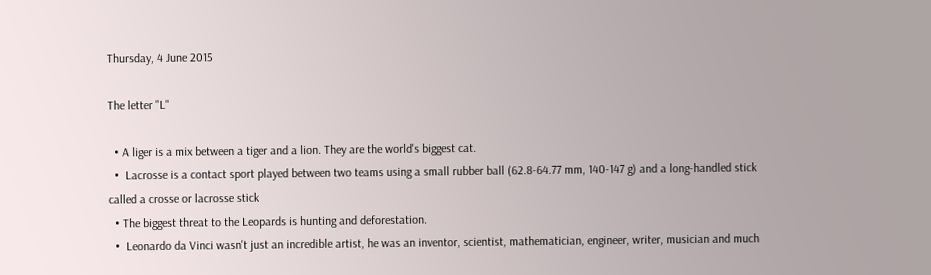Thursday, 4 June 2015

The letter "L"

  • A liger is a mix between a tiger and a lion. They are the world's biggest cat.
  •  Lacrosse is a contact sport played between two teams using a small rubber ball (62.8-64.77 mm, 140-147 g) and a long-handled stick called a crosse or lacrosse stick
  • The biggest threat to the Leopards is hunting and deforestation.
  •  Leonardo da Vinci wasn't just an incredible artist, he was an inventor, scientist, mathematician, engineer, writer, musician and much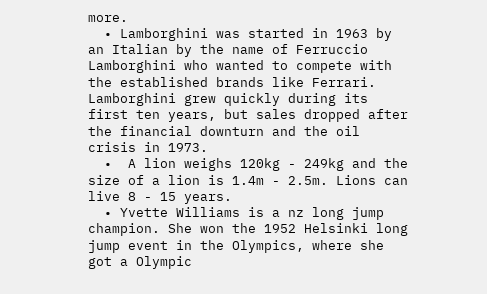more.
  • Lamborghini was started in 1963 by an Italian by the name of Ferruccio Lamborghini who wanted to compete with the established brands like Ferrari.  Lamborghini grew quickly during its first ten years, but sales dropped after the financial downturn and the oil crisis in 1973.
  •  A lion weighs 120kg - 249kg and the size of a lion is 1.4m - 2.5m. Lions can live 8 - 15 years.
  • Yvette Williams is a nz long jump champion. She won the 1952 Helsinki long jump event in the Olympics, where she got a Olympic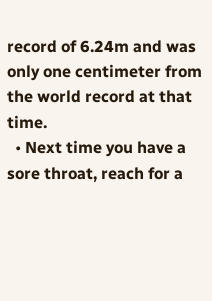record of 6.24m and was only one centimeter from the world record at that time.
  • Next time you have a sore throat, reach for a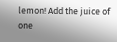lemon! Add the juice of one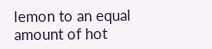lemon to an equal amount of hot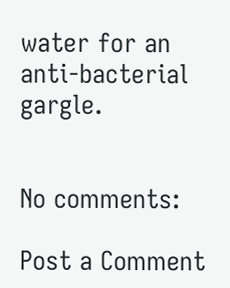water for an anti-bacterial gargle.


No comments:

Post a Comment